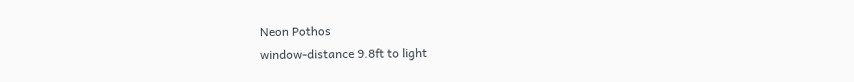Neon Pothos
window-distance 9.8ft to light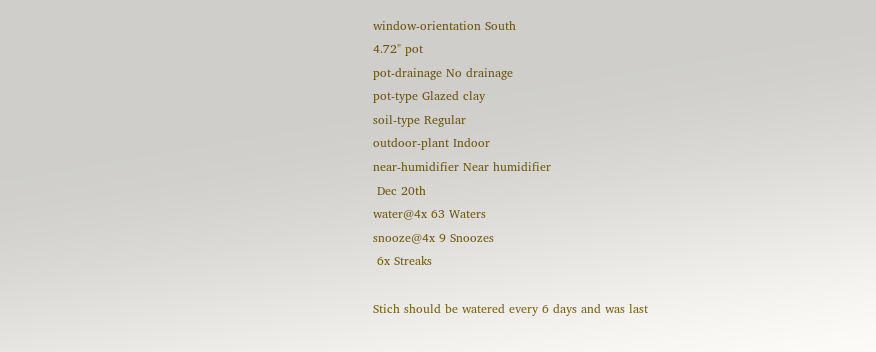window-orientation South
4.72" pot
pot-drainage No drainage
pot-type Glazed clay
soil-type Regular
outdoor-plant Indoor
near-humidifier Near humidifier
 Dec 20th
water@4x 63 Waters
snooze@4x 9 Snoozes
 6x Streaks

Stich should be watered every 6 days and was last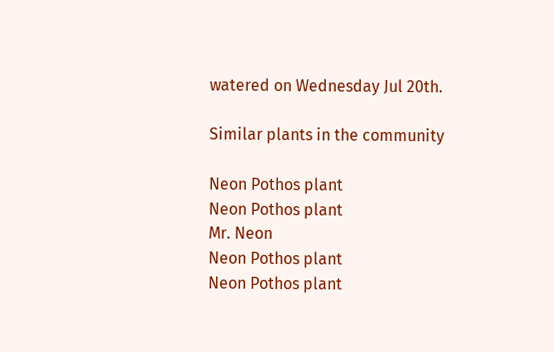watered on Wednesday Jul 20th.

Similar plants in the community

Neon Pothos plant
Neon Pothos plant
Mr. Neon
Neon Pothos plant
Neon Pothos plant